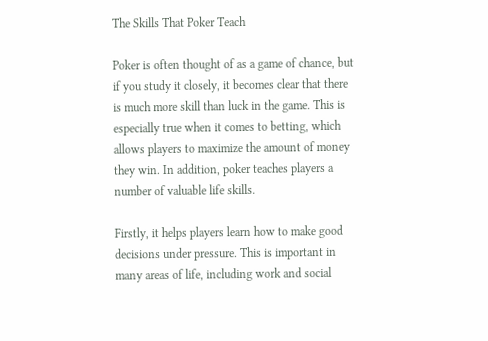The Skills That Poker Teach

Poker is often thought of as a game of chance, but if you study it closely, it becomes clear that there is much more skill than luck in the game. This is especially true when it comes to betting, which allows players to maximize the amount of money they win. In addition, poker teaches players a number of valuable life skills.

Firstly, it helps players learn how to make good decisions under pressure. This is important in many areas of life, including work and social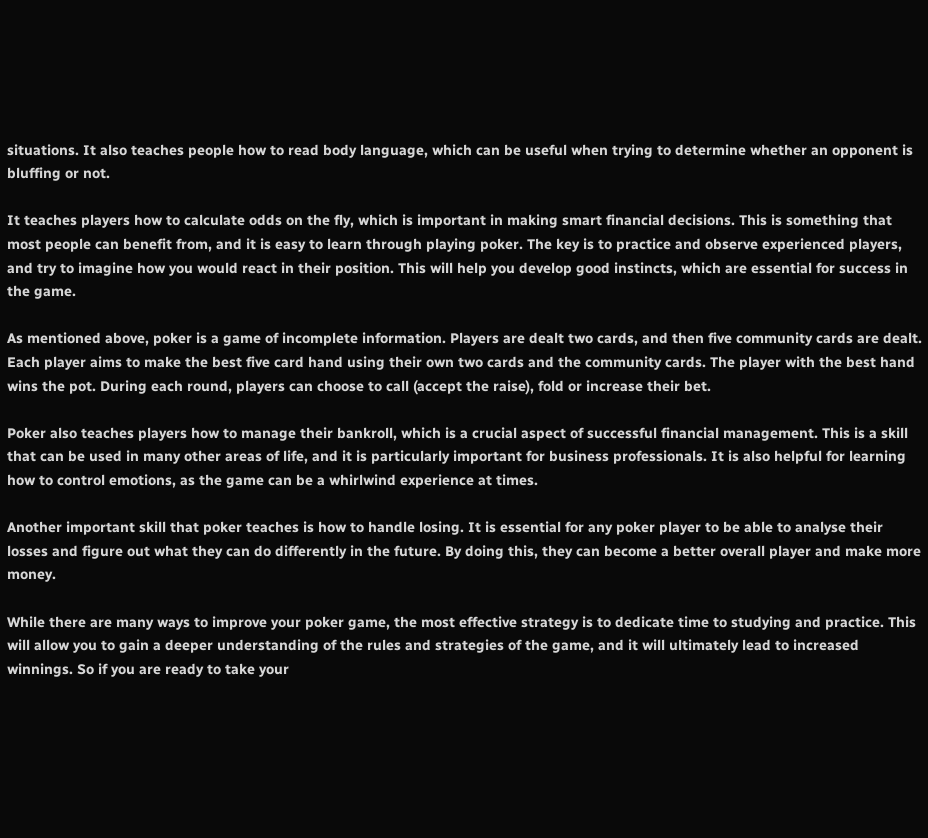situations. It also teaches people how to read body language, which can be useful when trying to determine whether an opponent is bluffing or not.

It teaches players how to calculate odds on the fly, which is important in making smart financial decisions. This is something that most people can benefit from, and it is easy to learn through playing poker. The key is to practice and observe experienced players, and try to imagine how you would react in their position. This will help you develop good instincts, which are essential for success in the game.

As mentioned above, poker is a game of incomplete information. Players are dealt two cards, and then five community cards are dealt. Each player aims to make the best five card hand using their own two cards and the community cards. The player with the best hand wins the pot. During each round, players can choose to call (accept the raise), fold or increase their bet.

Poker also teaches players how to manage their bankroll, which is a crucial aspect of successful financial management. This is a skill that can be used in many other areas of life, and it is particularly important for business professionals. It is also helpful for learning how to control emotions, as the game can be a whirlwind experience at times.

Another important skill that poker teaches is how to handle losing. It is essential for any poker player to be able to analyse their losses and figure out what they can do differently in the future. By doing this, they can become a better overall player and make more money.

While there are many ways to improve your poker game, the most effective strategy is to dedicate time to studying and practice. This will allow you to gain a deeper understanding of the rules and strategies of the game, and it will ultimately lead to increased winnings. So if you are ready to take your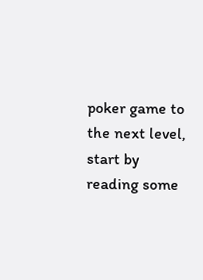poker game to the next level, start by reading some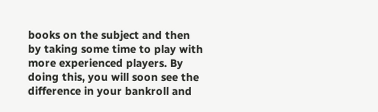books on the subject and then by taking some time to play with more experienced players. By doing this, you will soon see the difference in your bankroll and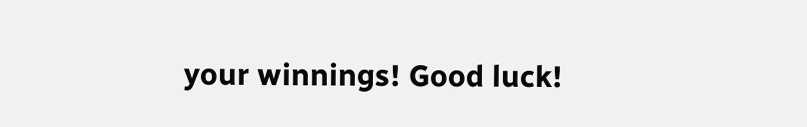your winnings! Good luck!